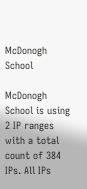McDonogh School

McDonogh School is using 2 IP ranges with a total count of 384 IPs. All IPs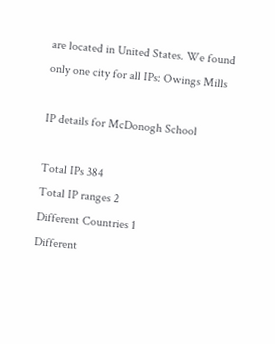are located in United States. We found only one city for all IPs: Owings Mills

IP details for McDonogh School

Total IPs 384
Total IP ranges 2
Different Countries 1
Different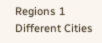Regions 1
Different Cities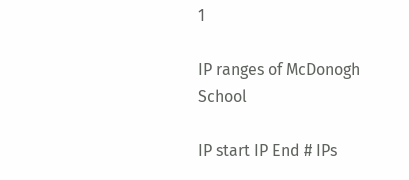1

IP ranges of McDonogh School

IP start IP End # IPs